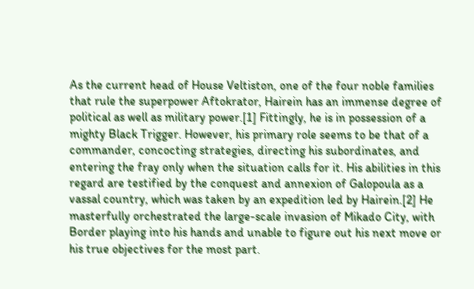As the current head of House Veltiston, one of the four noble families that rule the superpower Aftokrator, Hairein has an immense degree of political as well as military power.[1] Fittingly, he is in possession of a mighty Black Trigger. However, his primary role seems to be that of a commander, concocting strategies, directing his subordinates, and entering the fray only when the situation calls for it. His abilities in this regard are testified by the conquest and annexion of Galopoula as a vassal country, which was taken by an expedition led by Hairein.[2] He masterfully orchestrated the large-scale invasion of Mikado City, with Border playing into his hands and unable to figure out his next move or his true objectives for the most part.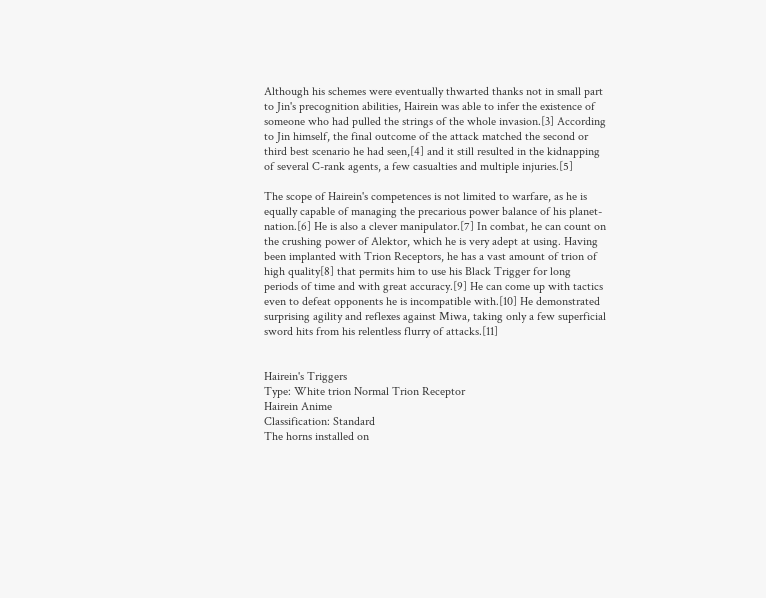Although his schemes were eventually thwarted thanks not in small part to Jin's precognition abilities, Hairein was able to infer the existence of someone who had pulled the strings of the whole invasion.[3] According to Jin himself, the final outcome of the attack matched the second or third best scenario he had seen,[4] and it still resulted in the kidnapping of several C-rank agents, a few casualties and multiple injuries.[5]

The scope of Hairein's competences is not limited to warfare, as he is equally capable of managing the precarious power balance of his planet-nation.[6] He is also a clever manipulator.[7] In combat, he can count on the crushing power of Alektor, which he is very adept at using. Having been implanted with Trion Receptors, he has a vast amount of trion of high quality[8] that permits him to use his Black Trigger for long periods of time and with great accuracy.[9] He can come up with tactics even to defeat opponents he is incompatible with.[10] He demonstrated surprising agility and reflexes against Miwa, taking only a few superficial sword hits from his relentless flurry of attacks.[11]


Hairein's Triggers
Type: White trion Normal Trion Receptor
Hairein Anime
Classification: Standard
The horns installed on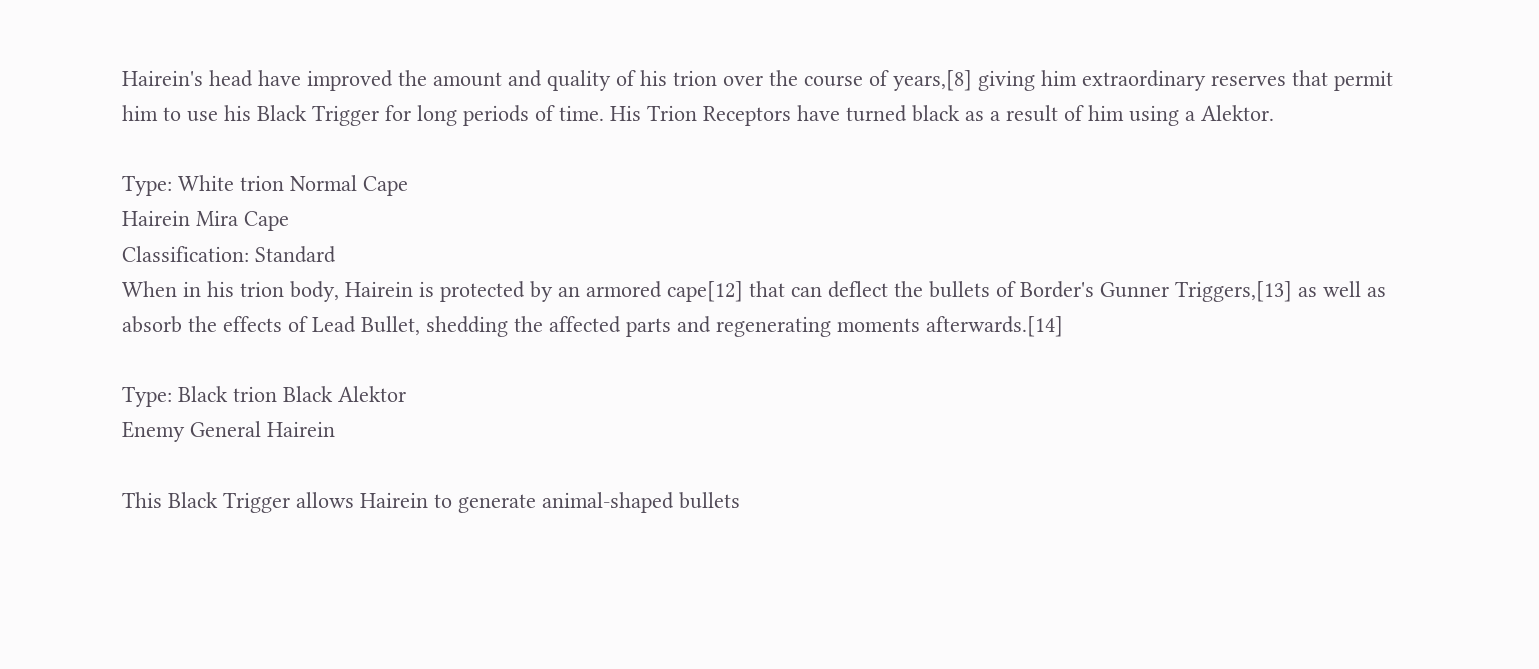Hairein's head have improved the amount and quality of his trion over the course of years,[8] giving him extraordinary reserves that permit him to use his Black Trigger for long periods of time. His Trion Receptors have turned black as a result of him using a Alektor.

Type: White trion Normal Cape
Hairein Mira Cape
Classification: Standard
When in his trion body, Hairein is protected by an armored cape[12] that can deflect the bullets of Border's Gunner Triggers,[13] as well as absorb the effects of Lead Bullet, shedding the affected parts and regenerating moments afterwards.[14]

Type: Black trion Black Alektor
Enemy General Hairein

This Black Trigger allows Hairein to generate animal-shaped bullets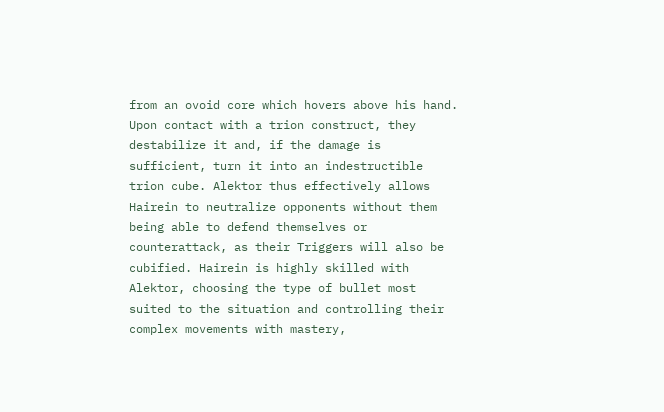from an ovoid core which hovers above his hand. Upon contact with a trion construct, they destabilize it and, if the damage is sufficient, turn it into an indestructible trion cube. Alektor thus effectively allows Hairein to neutralize opponents without them being able to defend themselves or counterattack, as their Triggers will also be cubified. Hairein is highly skilled with Alektor, choosing the type of bullet most suited to the situation and controlling their complex movements with mastery,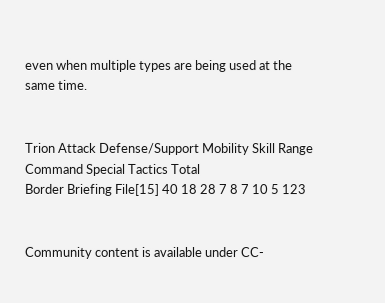even when multiple types are being used at the same time.


Trion Attack Defense/Support Mobility Skill Range Command Special Tactics Total
Border Briefing File[15] 40 18 28 7 8 7 10 5 123


Community content is available under CC-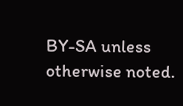BY-SA unless otherwise noted.